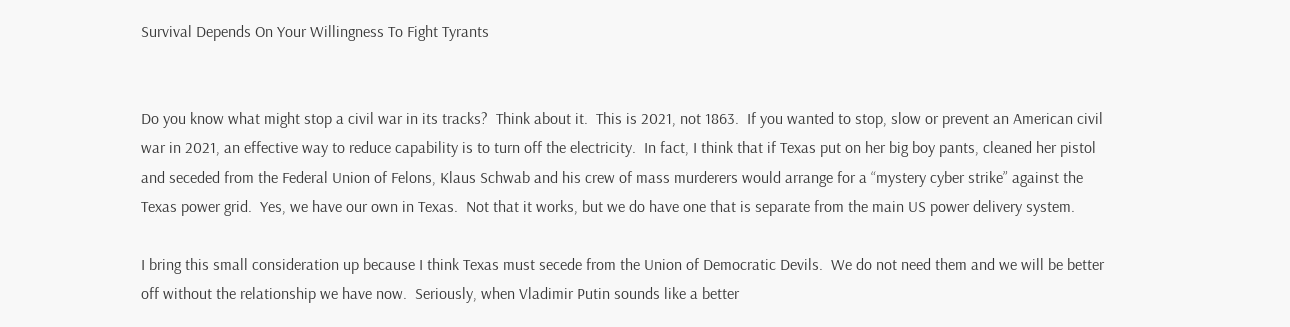Survival Depends On Your Willingness To Fight Tyrants


Do you know what might stop a civil war in its tracks?  Think about it.  This is 2021, not 1863.  If you wanted to stop, slow or prevent an American civil war in 2021, an effective way to reduce capability is to turn off the electricity.  In fact, I think that if Texas put on her big boy pants, cleaned her pistol and seceded from the Federal Union of Felons, Klaus Schwab and his crew of mass murderers would arrange for a “mystery cyber strike” against the Texas power grid.  Yes, we have our own in Texas.  Not that it works, but we do have one that is separate from the main US power delivery system.

I bring this small consideration up because I think Texas must secede from the Union of Democratic Devils.  We do not need them and we will be better off without the relationship we have now.  Seriously, when Vladimir Putin sounds like a better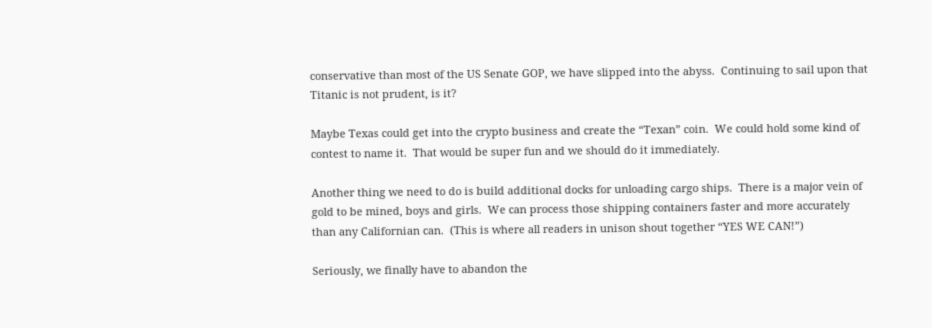conservative than most of the US Senate GOP, we have slipped into the abyss.  Continuing to sail upon that Titanic is not prudent, is it?

Maybe Texas could get into the crypto business and create the “Texan” coin.  We could hold some kind of contest to name it.  That would be super fun and we should do it immediately.

Another thing we need to do is build additional docks for unloading cargo ships.  There is a major vein of gold to be mined, boys and girls.  We can process those shipping containers faster and more accurately than any Californian can.  (This is where all readers in unison shout together “YES WE CAN!”)

Seriously, we finally have to abandon the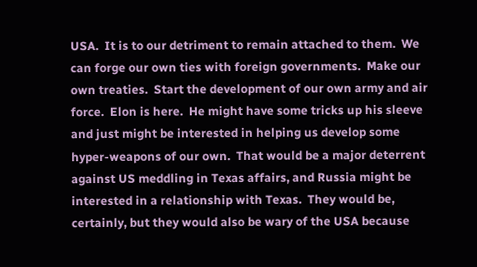USA.  It is to our detriment to remain attached to them.  We can forge our own ties with foreign governments.  Make our own treaties.  Start the development of our own army and air force.  Elon is here.  He might have some tricks up his sleeve and just might be interested in helping us develop some hyper-weapons of our own.  That would be a major deterrent against US meddling in Texas affairs, and Russia might be interested in a relationship with Texas.  They would be, certainly, but they would also be wary of the USA because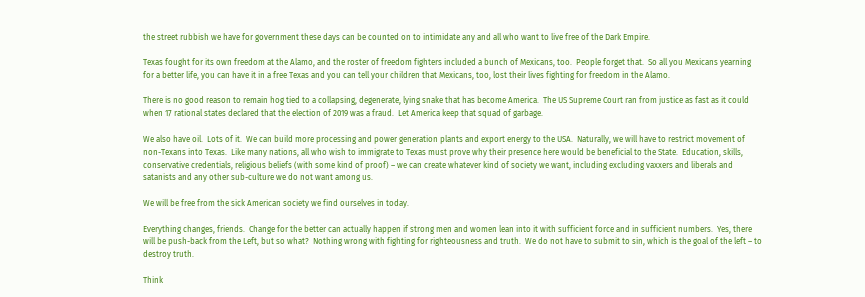the street rubbish we have for government these days can be counted on to intimidate any and all who want to live free of the Dark Empire.

Texas fought for its own freedom at the Alamo, and the roster of freedom fighters included a bunch of Mexicans, too.  People forget that.  So all you Mexicans yearning for a better life, you can have it in a free Texas and you can tell your children that Mexicans, too, lost their lives fighting for freedom in the Alamo.

There is no good reason to remain hog tied to a collapsing, degenerate, lying snake that has become America.  The US Supreme Court ran from justice as fast as it could when 17 rational states declared that the election of 2019 was a fraud.  Let America keep that squad of garbage.

We also have oil.  Lots of it.  We can build more processing and power generation plants and export energy to the USA.  Naturally, we will have to restrict movement of non-Texans into Texas.  Like many nations, all who wish to immigrate to Texas must prove why their presence here would be beneficial to the State.  Education, skills, conservative credentials, religious beliefs (with some kind of proof) – we can create whatever kind of society we want, including excluding vaxxers and liberals and satanists and any other sub-culture we do not want among us.

We will be free from the sick American society we find ourselves in today.

Everything changes, friends.  Change for the better can actually happen if strong men and women lean into it with sufficient force and in sufficient numbers.  Yes, there will be push-back from the Left, but so what?  Nothing wrong with fighting for righteousness and truth.  We do not have to submit to sin, which is the goal of the left – to destroy truth.

Think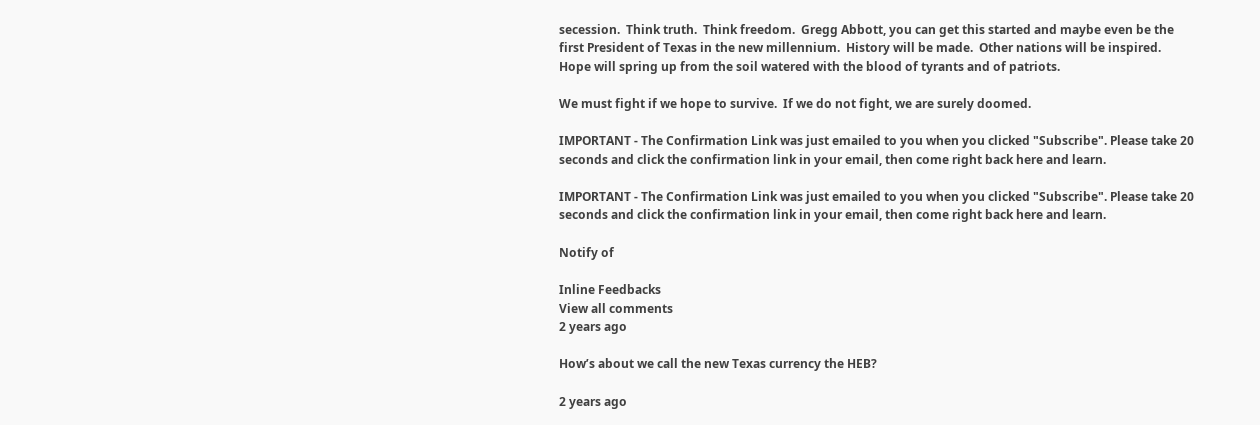secession.  Think truth.  Think freedom.  Gregg Abbott, you can get this started and maybe even be the first President of Texas in the new millennium.  History will be made.  Other nations will be inspired.  Hope will spring up from the soil watered with the blood of tyrants and of patriots.

We must fight if we hope to survive.  If we do not fight, we are surely doomed.

IMPORTANT - The Confirmation Link was just emailed to you when you clicked "Subscribe". Please take 20 seconds and click the confirmation link in your email, then come right back here and learn.

IMPORTANT - The Confirmation Link was just emailed to you when you clicked "Subscribe". Please take 20 seconds and click the confirmation link in your email, then come right back here and learn.

Notify of

Inline Feedbacks
View all comments
2 years ago

How’s about we call the new Texas currency the HEB?

2 years ago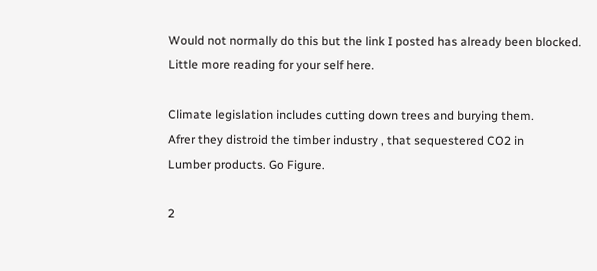Would not normally do this but the link I posted has already been blocked.
Little more reading for your self here.

Climate legislation includes cutting down trees and burying them.
Afrer they distroid the timber industry , that sequestered CO2 in
Lumber products. Go Figure.

2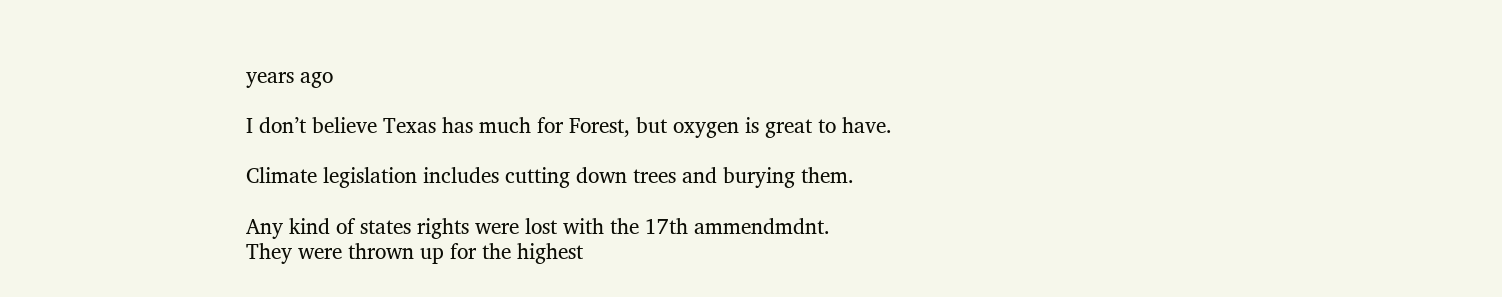years ago

I don’t believe Texas has much for Forest, but oxygen is great to have.

Climate legislation includes cutting down trees and burying them.

Any kind of states rights were lost with the 17th ammendmdnt.
They were thrown up for the highest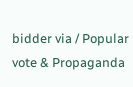bidder via / Popular vote & Propaganda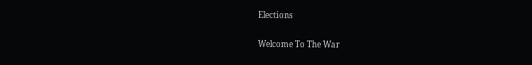Elections

Welcome To The War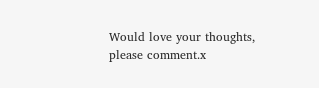Would love your thoughts, please comment.x